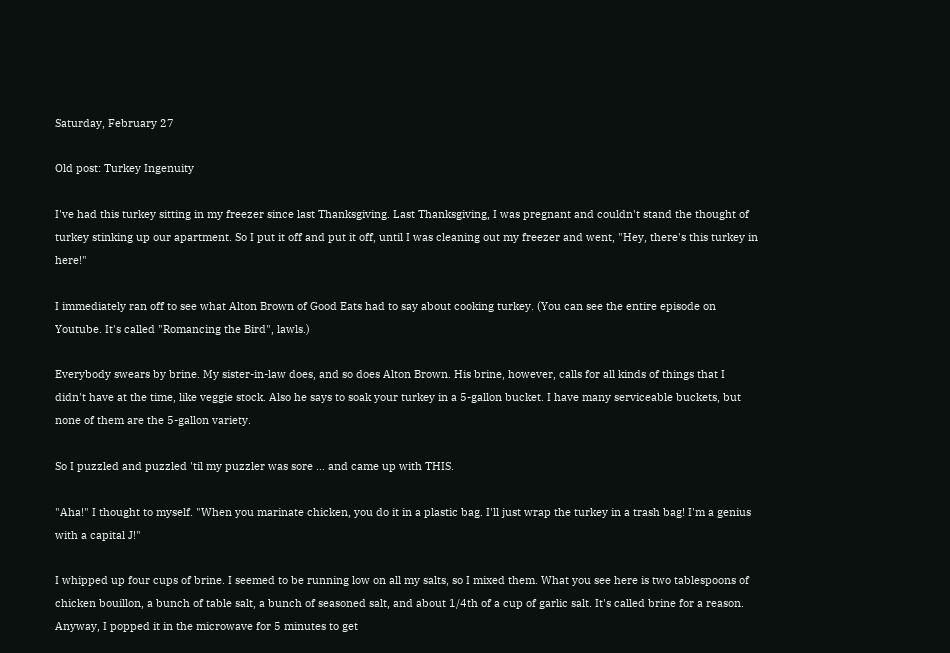Saturday, February 27

Old post: Turkey Ingenuity

I've had this turkey sitting in my freezer since last Thanksgiving. Last Thanksgiving, I was pregnant and couldn't stand the thought of turkey stinking up our apartment. So I put it off and put it off, until I was cleaning out my freezer and went, "Hey, there's this turkey in here!"

I immediately ran off to see what Alton Brown of Good Eats had to say about cooking turkey. (You can see the entire episode on Youtube. It's called "Romancing the Bird", lawls.)

Everybody swears by brine. My sister-in-law does, and so does Alton Brown. His brine, however, calls for all kinds of things that I didn't have at the time, like veggie stock. Also he says to soak your turkey in a 5-gallon bucket. I have many serviceable buckets, but none of them are the 5-gallon variety.

So I puzzled and puzzled 'til my puzzler was sore ... and came up with THIS.

"Aha!" I thought to myself. "When you marinate chicken, you do it in a plastic bag. I'll just wrap the turkey in a trash bag! I'm a genius with a capital J!"

I whipped up four cups of brine. I seemed to be running low on all my salts, so I mixed them. What you see here is two tablespoons of chicken bouillon, a bunch of table salt, a bunch of seasoned salt, and about 1/4th of a cup of garlic salt. It's called brine for a reason. Anyway, I popped it in the microwave for 5 minutes to get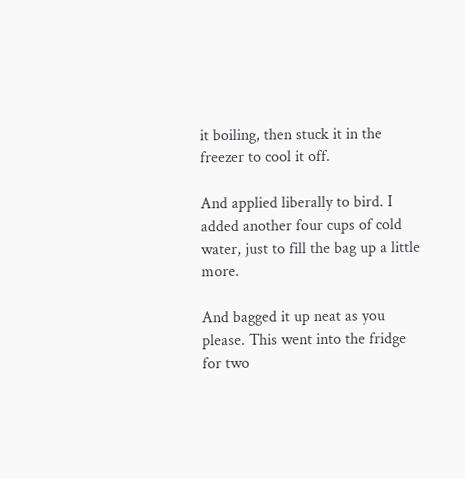it boiling, then stuck it in the freezer to cool it off.

And applied liberally to bird. I added another four cups of cold water, just to fill the bag up a little more.

And bagged it up neat as you please. This went into the fridge for two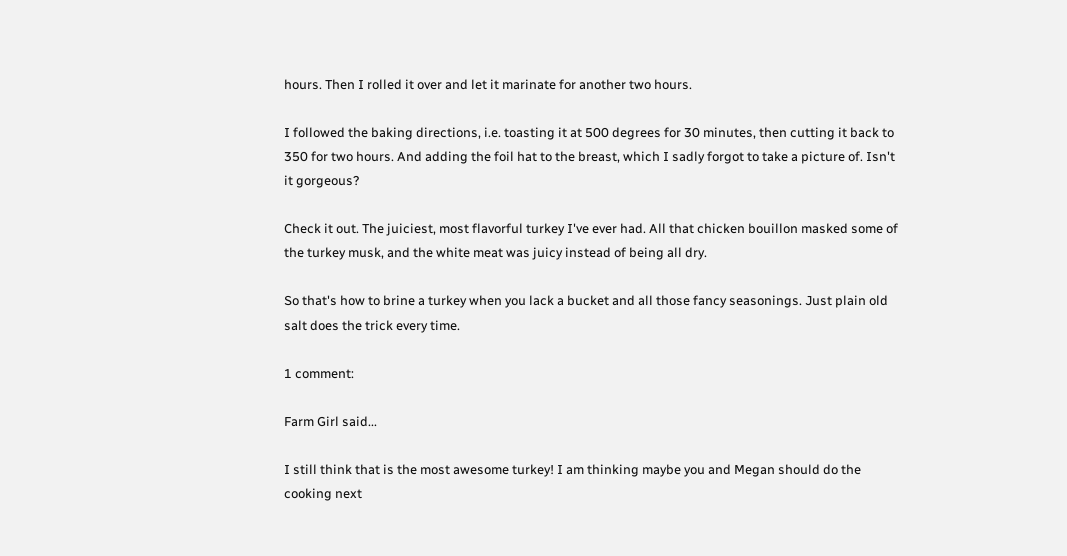hours. Then I rolled it over and let it marinate for another two hours.

I followed the baking directions, i.e. toasting it at 500 degrees for 30 minutes, then cutting it back to 350 for two hours. And adding the foil hat to the breast, which I sadly forgot to take a picture of. Isn't it gorgeous?

Check it out. The juiciest, most flavorful turkey I've ever had. All that chicken bouillon masked some of the turkey musk, and the white meat was juicy instead of being all dry.

So that's how to brine a turkey when you lack a bucket and all those fancy seasonings. Just plain old salt does the trick every time.

1 comment:

Farm Girl said...

I still think that is the most awesome turkey! I am thinking maybe you and Megan should do the cooking next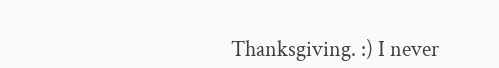Thanksgiving. :) I never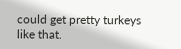could get pretty turkeys like that.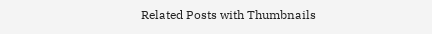Related Posts with Thumbnails